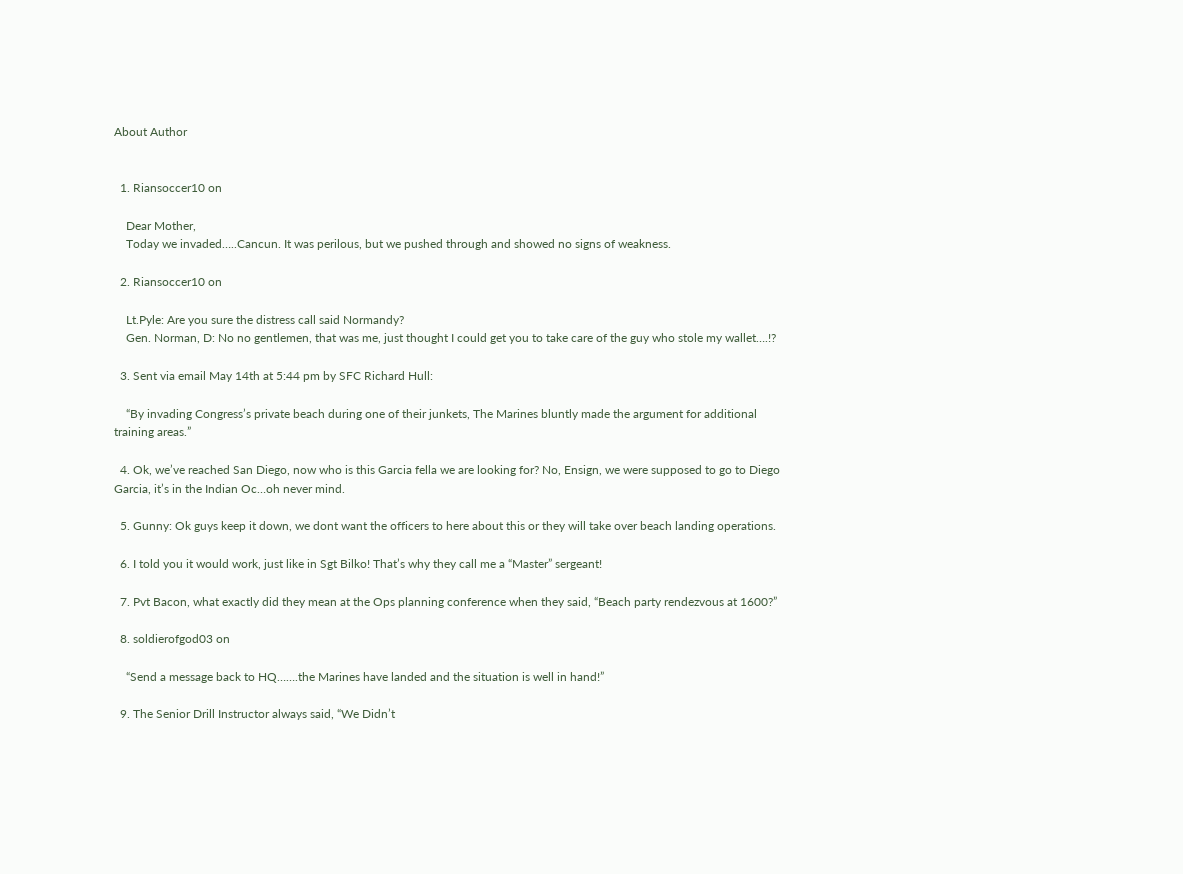About Author


  1. Riansoccer10 on

    Dear Mother,
    Today we invaded…..Cancun. It was perilous, but we pushed through and showed no signs of weakness.

  2. Riansoccer10 on

    Lt.Pyle: Are you sure the distress call said Normandy?
    Gen. Norman, D: No no gentlemen, that was me, just thought I could get you to take care of the guy who stole my wallet….!?

  3. Sent via email May 14th at 5:44 pm by SFC Richard Hull:

    “By invading Congress’s private beach during one of their junkets, The Marines bluntly made the argument for additional training areas.”

  4. Ok, we’ve reached San Diego, now who is this Garcia fella we are looking for? No, Ensign, we were supposed to go to Diego Garcia, it’s in the Indian Oc…oh never mind.

  5. Gunny: Ok guys keep it down, we dont want the officers to here about this or they will take over beach landing operations.

  6. I told you it would work, just like in Sgt Bilko! That’s why they call me a “Master” sergeant!

  7. Pvt Bacon, what exactly did they mean at the Ops planning conference when they said, “Beach party rendezvous at 1600?”

  8. soldierofgod03 on

    “Send a message back to HQ…….the Marines have landed and the situation is well in hand!”

  9. The Senior Drill Instructor always said, “We Didn’t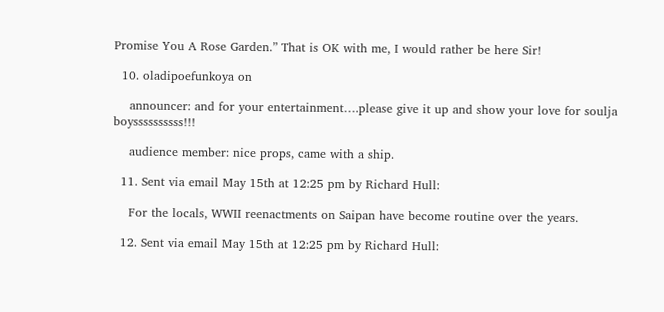Promise You A Rose Garden.” That is OK with me, I would rather be here Sir!

  10. oladipoefunkoya on

    announcer: and for your entertainment….please give it up and show your love for soulja boyssssssssss!!!

    audience member: nice props, came with a ship.

  11. Sent via email May 15th at 12:25 pm by Richard Hull:

    For the locals, WWII reenactments on Saipan have become routine over the years.

  12. Sent via email May 15th at 12:25 pm by Richard Hull: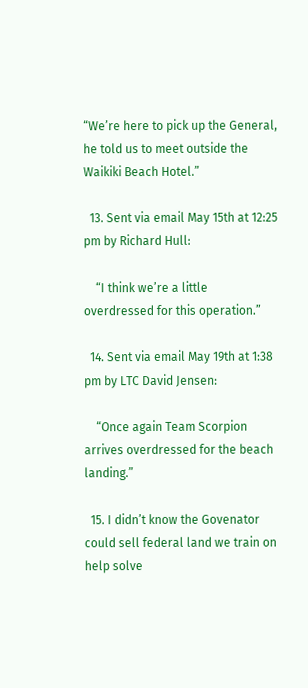“We’re here to pick up the General, he told us to meet outside the Waikiki Beach Hotel.”

  13. Sent via email May 15th at 12:25 pm by Richard Hull:

    “I think we’re a little overdressed for this operation.”

  14. Sent via email May 19th at 1:38 pm by LTC David Jensen:

    “Once again Team Scorpion arrives overdressed for the beach landing.”

  15. I didn’t know the Govenator could sell federal land we train on help solve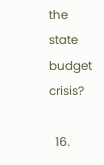the state budget crisis?

  16.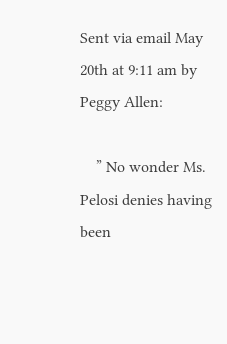Sent via email May 20th at 9:11 am by Peggy Allen:

    ” No wonder Ms. Pelosi denies having been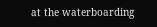at the waterboarding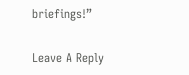briefings!”

Leave A Reply